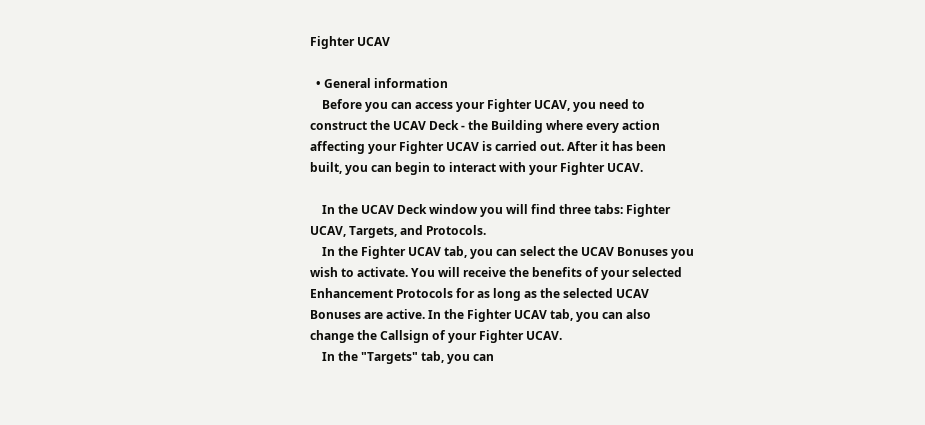Fighter UCAV

  • General information
    Before you can access your Fighter UCAV, you need to construct the UCAV Deck - the Building where every action affecting your Fighter UCAV is carried out. After it has been built, you can begin to interact with your Fighter UCAV.

    In the UCAV Deck window you will find three tabs: Fighter UCAV, Targets, and Protocols.
    In the Fighter UCAV tab, you can select the UCAV Bonuses you wish to activate. You will receive the benefits of your selected Enhancement Protocols for as long as the selected UCAV Bonuses are active. In the Fighter UCAV tab, you can also change the Callsign of your Fighter UCAV.
    In the "Targets" tab, you can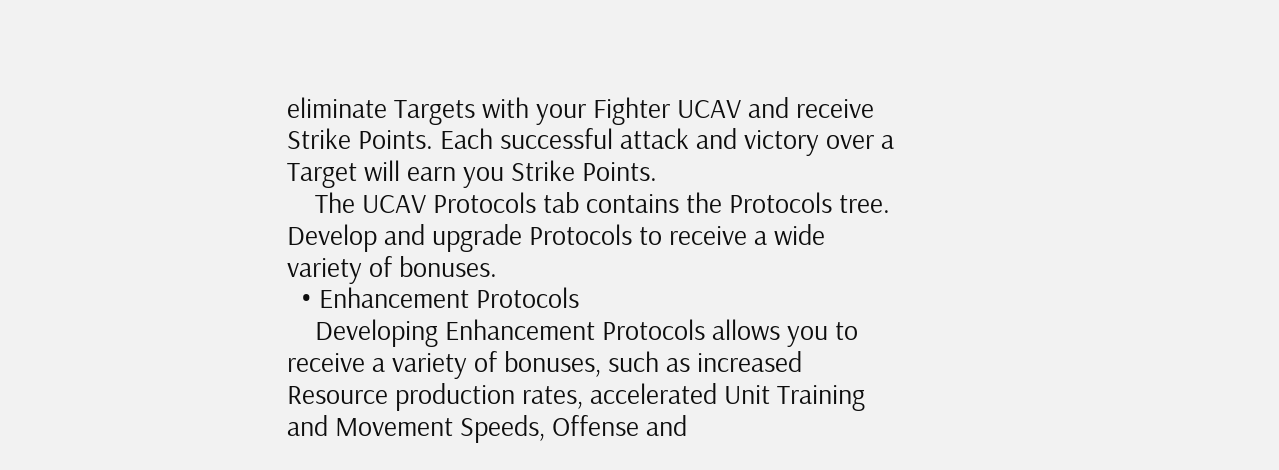eliminate Targets with your Fighter UCAV and receive Strike Points. Each successful attack and victory over a Target will earn you Strike Points.
    The UCAV Protocols tab contains the Protocols tree. Develop and upgrade Protocols to receive a wide variety of bonuses.
  • Enhancement Protocols
    Developing Enhancement Protocols allows you to receive a variety of bonuses, such as increased Resource production rates, accelerated Unit Training and Movement Speeds, Offense and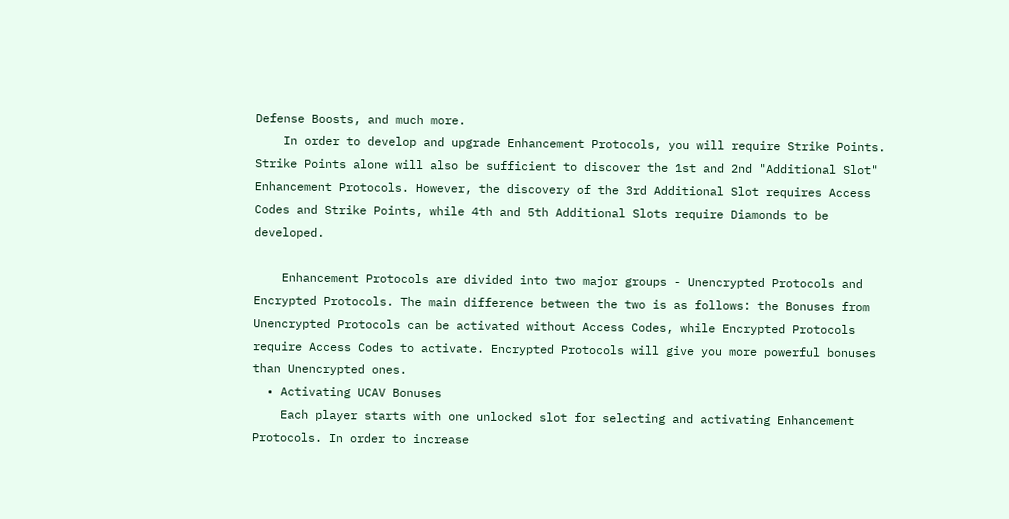Defense Boosts, and much more.
    In order to develop and upgrade Enhancement Protocols, you will require Strike Points. Strike Points alone will also be sufficient to discover the 1st and 2nd "Additional Slot" Enhancement Protocols. However, the discovery of the 3rd Additional Slot requires Access Codes and Strike Points, while 4th and 5th Additional Slots require Diamonds to be developed.

    Enhancement Protocols are divided into two major groups - Unencrypted Protocols and Encrypted Protocols. The main difference between the two is as follows: the Bonuses from Unencrypted Protocols can be activated without Access Codes, while Encrypted Protocols require Access Codes to activate. Encrypted Protocols will give you more powerful bonuses than Unencrypted ones.
  • Activating UCAV Bonuses
    Each player starts with one unlocked slot for selecting and activating Enhancement Protocols. In order to increase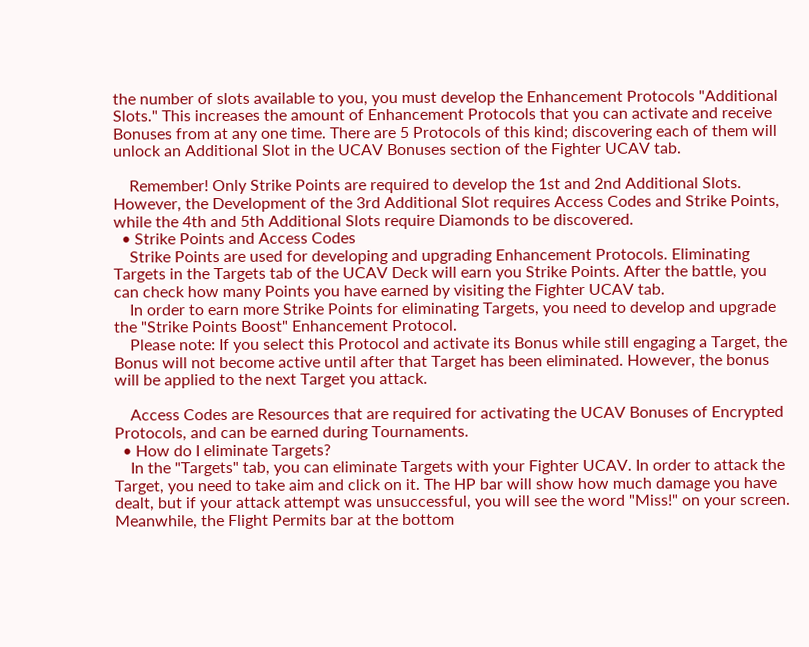the number of slots available to you, you must develop the Enhancement Protocols "Additional Slots." This increases the amount of Enhancement Protocols that you can activate and receive Bonuses from at any one time. There are 5 Protocols of this kind; discovering each of them will unlock an Additional Slot in the UCAV Bonuses section of the Fighter UCAV tab.

    Remember! Only Strike Points are required to develop the 1st and 2nd Additional Slots. However, the Development of the 3rd Additional Slot requires Access Codes and Strike Points, while the 4th and 5th Additional Slots require Diamonds to be discovered.
  • Strike Points and Access Codes
    Strike Points are used for developing and upgrading Enhancement Protocols. Eliminating Targets in the Targets tab of the UCAV Deck will earn you Strike Points. After the battle, you can check how many Points you have earned by visiting the Fighter UCAV tab.
    In order to earn more Strike Points for eliminating Targets, you need to develop and upgrade the "Strike Points Boost" Enhancement Protocol.
    Please note: If you select this Protocol and activate its Bonus while still engaging a Target, the Bonus will not become active until after that Target has been eliminated. However, the bonus will be applied to the next Target you attack.

    Access Codes are Resources that are required for activating the UCAV Bonuses of Encrypted Protocols, and can be earned during Tournaments.
  • How do I eliminate Targets?
    In the "Targets" tab, you can eliminate Targets with your Fighter UCAV. In order to attack the Target, you need to take aim and click on it. The HP bar will show how much damage you have dealt, but if your attack attempt was unsuccessful, you will see the word "Miss!" on your screen. Meanwhile, the Flight Permits bar at the bottom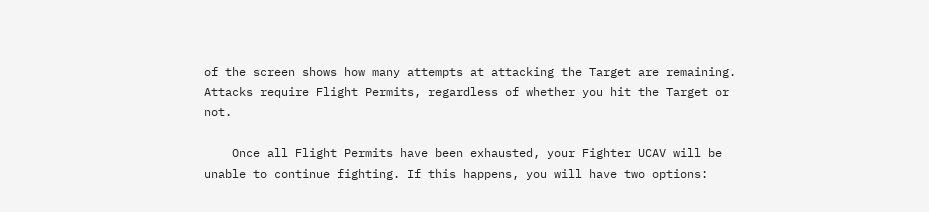of the screen shows how many attempts at attacking the Target are remaining. Attacks require Flight Permits, regardless of whether you hit the Target or not.

    Once all Flight Permits have been exhausted, your Fighter UCAV will be unable to continue fighting. If this happens, you will have two options: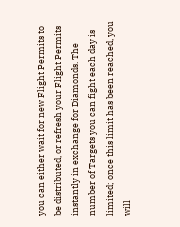you can either wait for new Flight Permits to be distributed, or refresh your Flight Permits instantly in exchange for Diamonds. The number of Targets you can fight each day is limited; once this limit has been reached, you will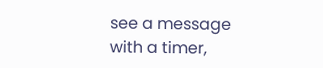see a message with a timer,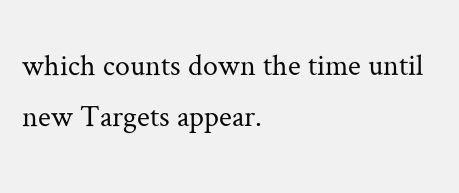which counts down the time until new Targets appear.